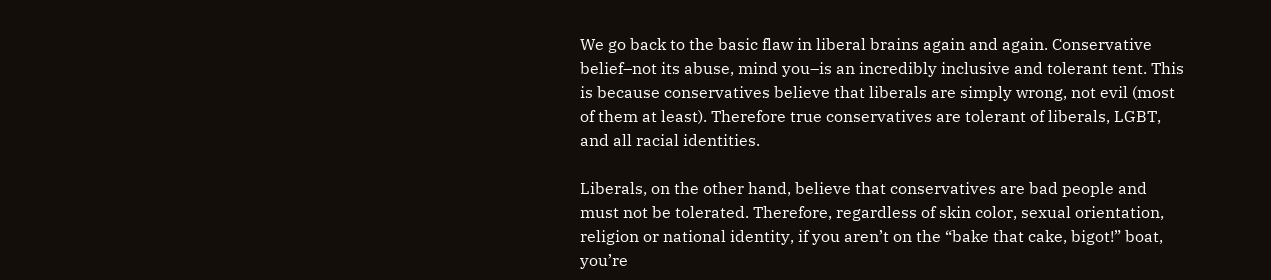We go back to the basic flaw in liberal brains again and again. Conservative belief–not its abuse, mind you–is an incredibly inclusive and tolerant tent. This is because conservatives believe that liberals are simply wrong, not evil (most of them at least). Therefore true conservatives are tolerant of liberals, LGBT, and all racial identities.

Liberals, on the other hand, believe that conservatives are bad people and must not be tolerated. Therefore, regardless of skin color, sexual orientation, religion or national identity, if you aren’t on the “bake that cake, bigot!” boat, you’re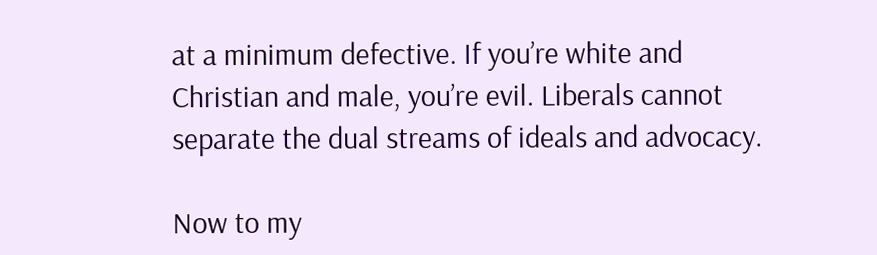at a minimum defective. If you’re white and Christian and male, you’re evil. Liberals cannot separate the dual streams of ideals and advocacy.

Now to my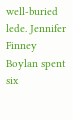well-buried lede. Jennifer Finney Boylan spent six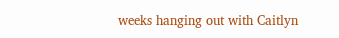weeks hanging out with Caitlyn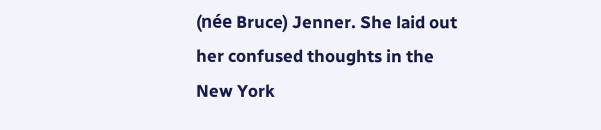(née Bruce) Jenner. She laid out her confused thoughts in the New York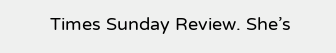Times Sunday Review. She’s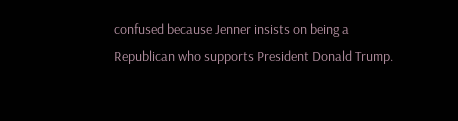confused because Jenner insists on being a Republican who supports President Donald Trump.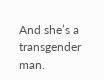And she’s a transgender man.